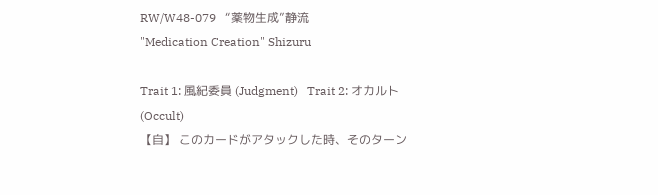RW/W48-079   “薬物生成”静流
"Medication Creation" Shizuru

Trait 1: 風紀委員 (Judgment)   Trait 2: オカルト (Occult)
【自】 このカードがアタックした時、そのターン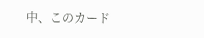中、このカード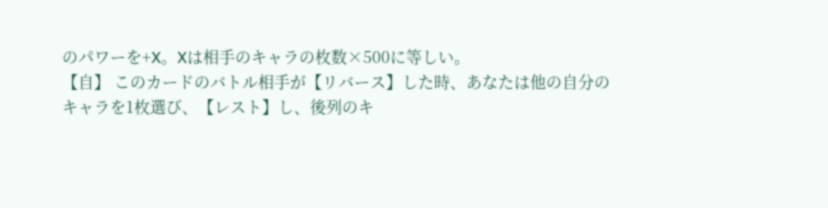のパワーを+X。Xは相手のキャラの枚数×500に等しい。
【自】 このカードのバトル相手が【リバース】した時、あなたは他の自分のキャラを1枚選び、【レスト】し、後列のキ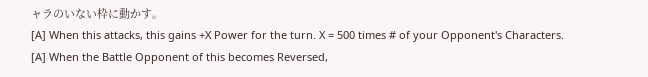ャラのいない枠に動かす。
[A] When this attacks, this gains +X Power for the turn. X = 500 times # of your Opponent's Characters.
[A] When the Battle Opponent of this becomes Reversed,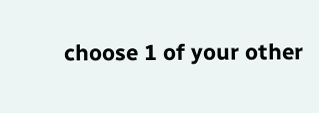choose 1 of your other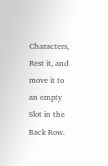Characters, Rest it, and move it to an empty Slot in the Back Row.